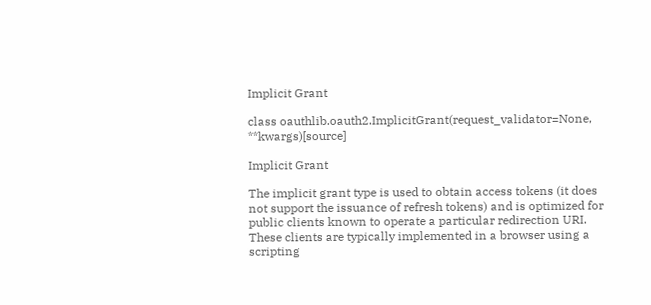Implicit Grant

class oauthlib.oauth2.ImplicitGrant(request_validator=None, **kwargs)[source]

Implicit Grant

The implicit grant type is used to obtain access tokens (it does not support the issuance of refresh tokens) and is optimized for public clients known to operate a particular redirection URI. These clients are typically implemented in a browser using a scripting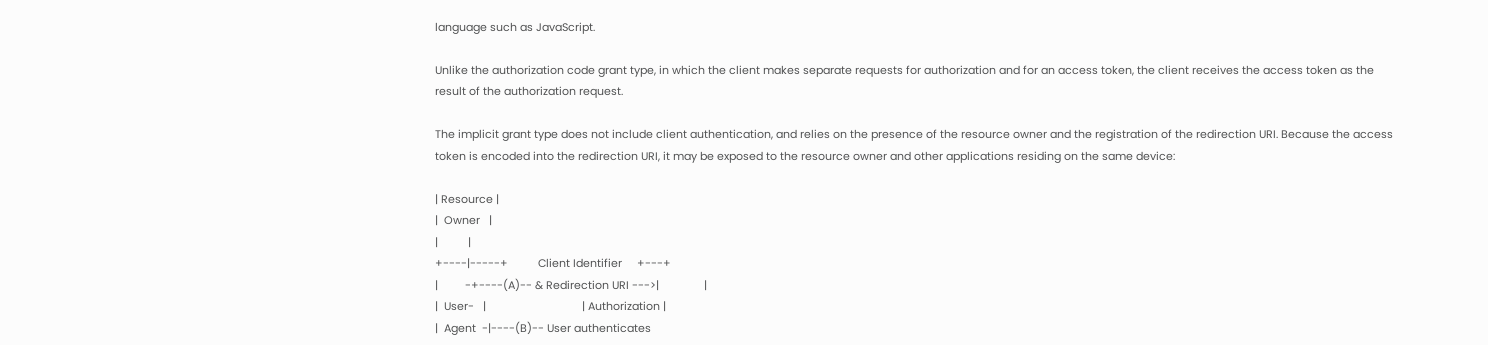language such as JavaScript.

Unlike the authorization code grant type, in which the client makes separate requests for authorization and for an access token, the client receives the access token as the result of the authorization request.

The implicit grant type does not include client authentication, and relies on the presence of the resource owner and the registration of the redirection URI. Because the access token is encoded into the redirection URI, it may be exposed to the resource owner and other applications residing on the same device:

| Resource |
|  Owner   |
|          |
+----|-----+          Client Identifier     +---+
|         -+----(A)-- & Redirection URI --->|               |
|  User-   |                                | Authorization |
|  Agent  -|----(B)-- User authenticates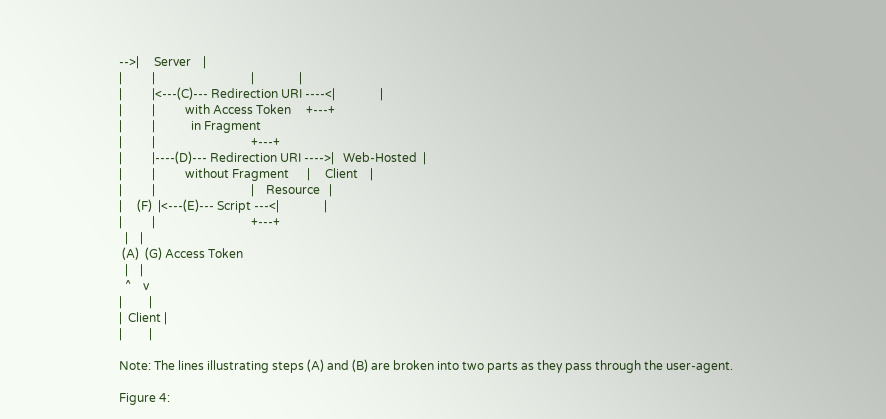-->|     Server    |
|          |                                |               |
|          |<---(C)--- Redirection URI ----<|               |
|          |          with Access Token     +---+
|          |            in Fragment
|          |                                +---+
|          |----(D)--- Redirection URI ---->|   Web-Hosted  |
|          |          without Fragment      |     Client    |
|          |                                |    Resource   |
|     (F)  |<---(E)--- Script ---<|               |
|          |                                +---+
  |    |
 (A)  (G) Access Token
  |    |
  ^    v
|         |
|  Client |
|         |

Note: The lines illustrating steps (A) and (B) are broken into two parts as they pass through the user-agent.

Figure 4: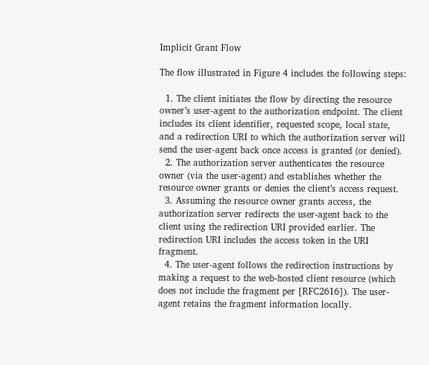Implicit Grant Flow

The flow illustrated in Figure 4 includes the following steps:

  1. The client initiates the flow by directing the resource owner’s user-agent to the authorization endpoint. The client includes its client identifier, requested scope, local state, and a redirection URI to which the authorization server will send the user-agent back once access is granted (or denied).
  2. The authorization server authenticates the resource owner (via the user-agent) and establishes whether the resource owner grants or denies the client’s access request.
  3. Assuming the resource owner grants access, the authorization server redirects the user-agent back to the client using the redirection URI provided earlier. The redirection URI includes the access token in the URI fragment.
  4. The user-agent follows the redirection instructions by making a request to the web-hosted client resource (which does not include the fragment per [RFC2616]). The user-agent retains the fragment information locally.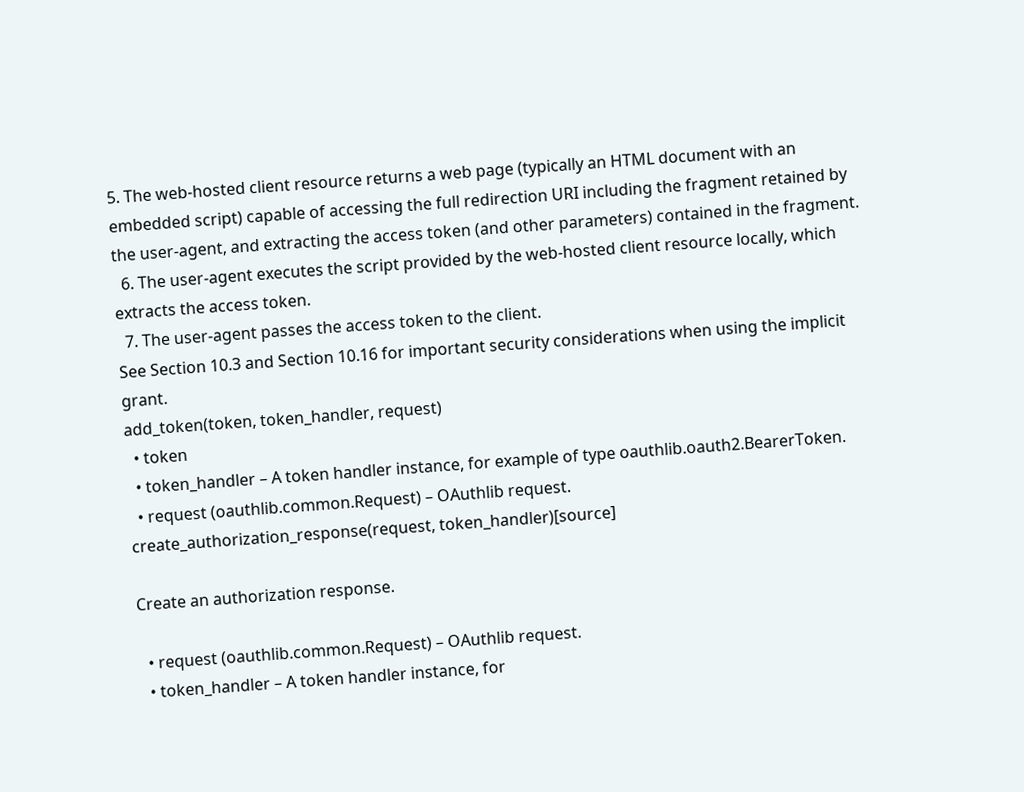5. The web-hosted client resource returns a web page (typically an HTML document with an embedded script) capable of accessing the full redirection URI including the fragment retained by the user-agent, and extracting the access token (and other parameters) contained in the fragment.
  6. The user-agent executes the script provided by the web-hosted client resource locally, which extracts the access token.
  7. The user-agent passes the access token to the client.
See Section 10.3 and Section 10.16 for important security considerations when using the implicit grant.
add_token(token, token_handler, request)
  • token
  • token_handler – A token handler instance, for example of type oauthlib.oauth2.BearerToken.
  • request (oauthlib.common.Request) – OAuthlib request.
create_authorization_response(request, token_handler)[source]

Create an authorization response.

  • request (oauthlib.common.Request) – OAuthlib request.
  • token_handler – A token handler instance, for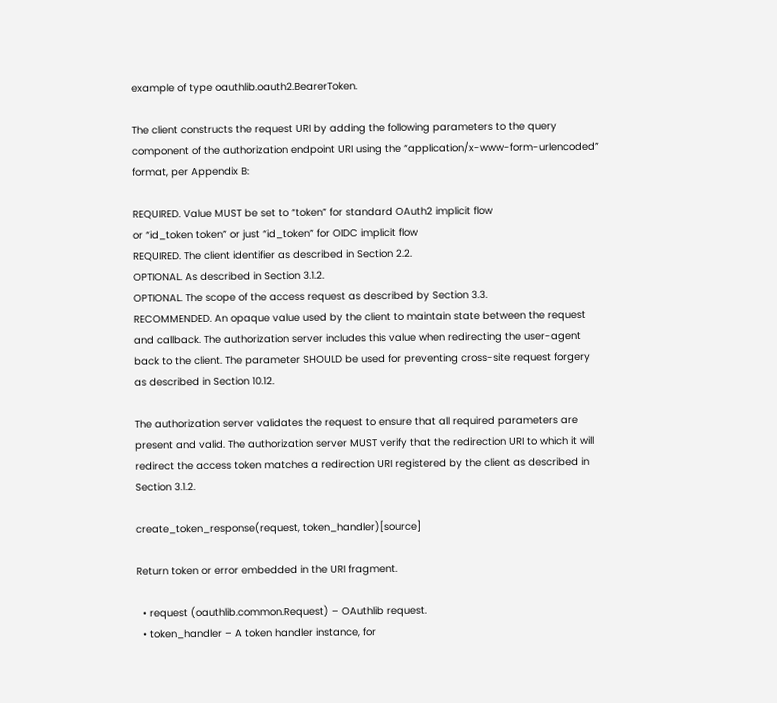example of type oauthlib.oauth2.BearerToken.

The client constructs the request URI by adding the following parameters to the query component of the authorization endpoint URI using the “application/x-www-form-urlencoded” format, per Appendix B:

REQUIRED. Value MUST be set to “token” for standard OAuth2 implicit flow
or “id_token token” or just “id_token” for OIDC implicit flow
REQUIRED. The client identifier as described in Section 2.2.
OPTIONAL. As described in Section 3.1.2.
OPTIONAL. The scope of the access request as described by Section 3.3.
RECOMMENDED. An opaque value used by the client to maintain state between the request and callback. The authorization server includes this value when redirecting the user-agent back to the client. The parameter SHOULD be used for preventing cross-site request forgery as described in Section 10.12.

The authorization server validates the request to ensure that all required parameters are present and valid. The authorization server MUST verify that the redirection URI to which it will redirect the access token matches a redirection URI registered by the client as described in Section 3.1.2.

create_token_response(request, token_handler)[source]

Return token or error embedded in the URI fragment.

  • request (oauthlib.common.Request) – OAuthlib request.
  • token_handler – A token handler instance, for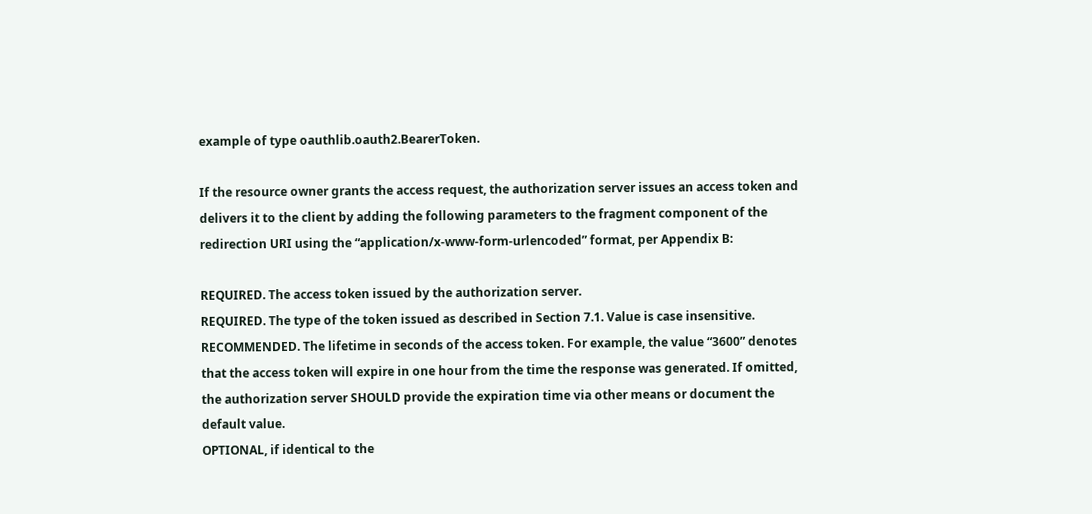example of type oauthlib.oauth2.BearerToken.

If the resource owner grants the access request, the authorization server issues an access token and delivers it to the client by adding the following parameters to the fragment component of the redirection URI using the “application/x-www-form-urlencoded” format, per Appendix B:

REQUIRED. The access token issued by the authorization server.
REQUIRED. The type of the token issued as described in Section 7.1. Value is case insensitive.
RECOMMENDED. The lifetime in seconds of the access token. For example, the value “3600” denotes that the access token will expire in one hour from the time the response was generated. If omitted, the authorization server SHOULD provide the expiration time via other means or document the default value.
OPTIONAL, if identical to the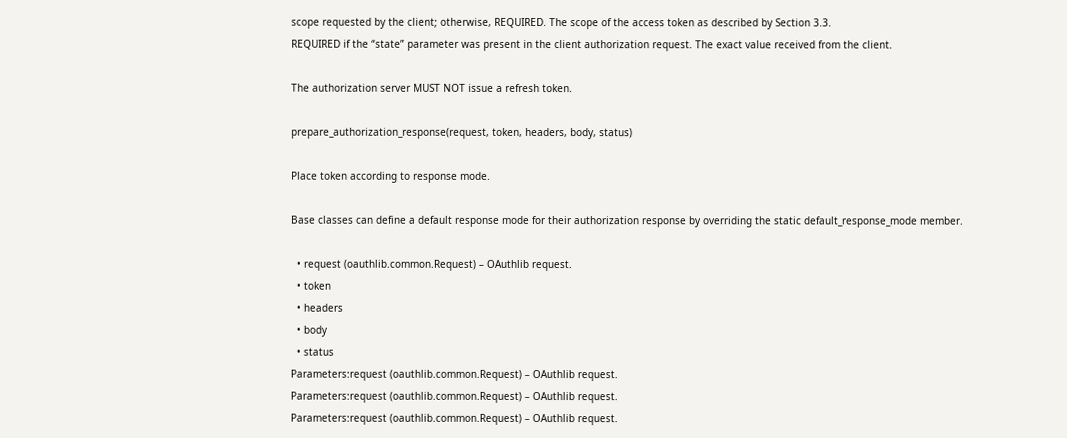scope requested by the client; otherwise, REQUIRED. The scope of the access token as described by Section 3.3.
REQUIRED if the “state” parameter was present in the client authorization request. The exact value received from the client.

The authorization server MUST NOT issue a refresh token.

prepare_authorization_response(request, token, headers, body, status)

Place token according to response mode.

Base classes can define a default response mode for their authorization response by overriding the static default_response_mode member.

  • request (oauthlib.common.Request) – OAuthlib request.
  • token
  • headers
  • body
  • status
Parameters:request (oauthlib.common.Request) – OAuthlib request.
Parameters:request (oauthlib.common.Request) – OAuthlib request.
Parameters:request (oauthlib.common.Request) – OAuthlib request.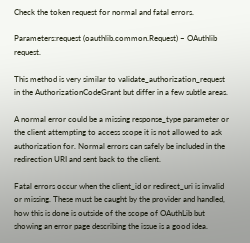Check the token request for normal and fatal errors.

Parameters:request (oauthlib.common.Request) – OAuthlib request.

This method is very similar to validate_authorization_request in the AuthorizationCodeGrant but differ in a few subtle areas.

A normal error could be a missing response_type parameter or the client attempting to access scope it is not allowed to ask authorization for. Normal errors can safely be included in the redirection URI and sent back to the client.

Fatal errors occur when the client_id or redirect_uri is invalid or missing. These must be caught by the provider and handled, how this is done is outside of the scope of OAuthLib but showing an error page describing the issue is a good idea.